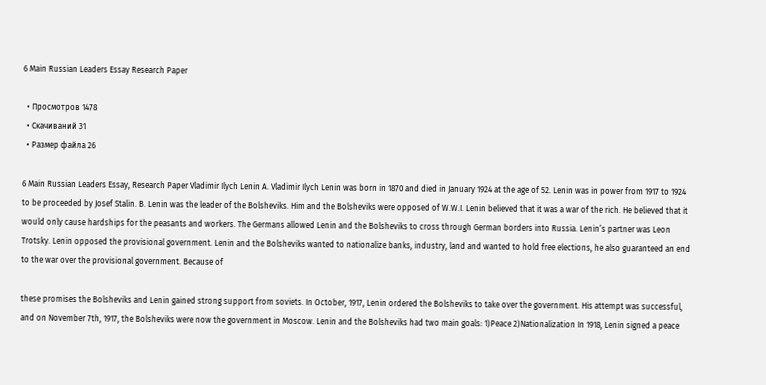6 Main Russian Leaders Essay Research Paper

  • Просмотров 1478
  • Скачиваний 31
  • Размер файла 26

6 Main Russian Leaders Essay, Research Paper Vladimir Ilych Lenin A. Vladimir Ilych Lenin was born in 1870 and died in January 1924 at the age of 52. Lenin was in power from 1917 to 1924 to be proceeded by Josef Stalin. B. Lenin was the leader of the Bolsheviks. Him and the Bolsheviks were opposed of W.W.I. Lenin believed that it was a war of the rich. He believed that it would only cause hardships for the peasants and workers. The Germans allowed Lenin and the Bolsheviks to cross through German borders into Russia. Lenin’s partner was Leon Trotsky. Lenin opposed the provisional government. Lenin and the Bolsheviks wanted to nationalize banks, industry, land and wanted to hold free elections, he also guaranteed an end to the war over the provisional government. Because of

these promises the Bolsheviks and Lenin gained strong support from soviets. In October, 1917, Lenin ordered the Bolsheviks to take over the government. His attempt was successful, and on November 7th, 1917, the Bolsheviks were now the government in Moscow. Lenin and the Bolsheviks had two main goals: 1)Peace 2)Nationalization In 1918, Lenin signed a peace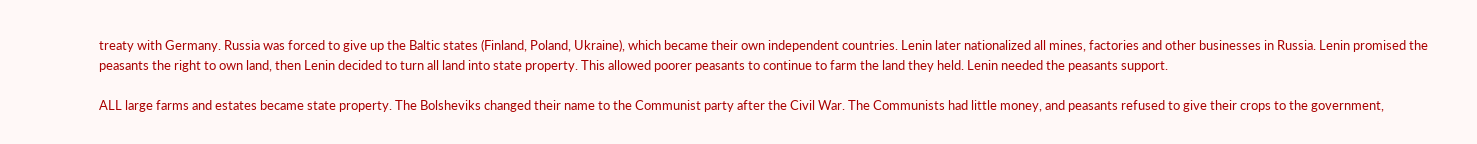treaty with Germany. Russia was forced to give up the Baltic states (Finland, Poland, Ukraine), which became their own independent countries. Lenin later nationalized all mines, factories and other businesses in Russia. Lenin promised the peasants the right to own land, then Lenin decided to turn all land into state property. This allowed poorer peasants to continue to farm the land they held. Lenin needed the peasants support.

ALL large farms and estates became state property. The Bolsheviks changed their name to the Communist party after the Civil War. The Communists had little money, and peasants refused to give their crops to the government,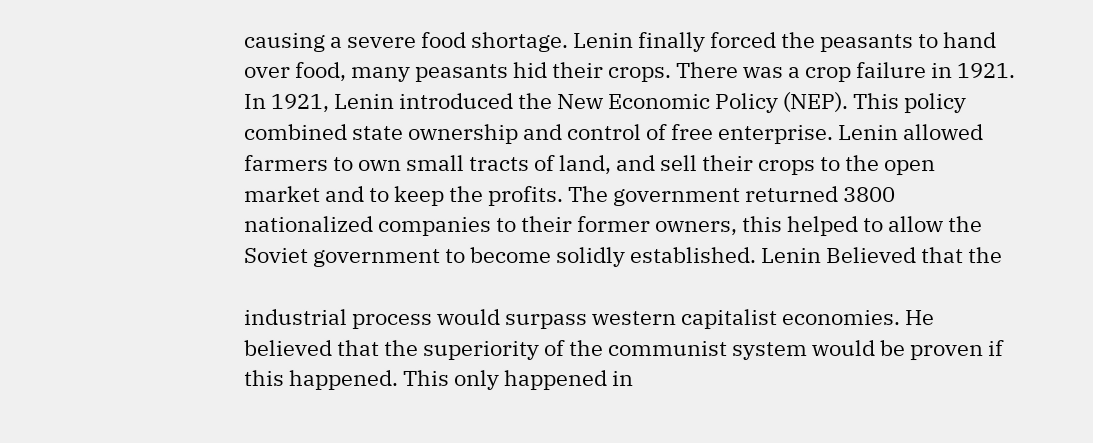causing a severe food shortage. Lenin finally forced the peasants to hand over food, many peasants hid their crops. There was a crop failure in 1921. In 1921, Lenin introduced the New Economic Policy (NEP). This policy combined state ownership and control of free enterprise. Lenin allowed farmers to own small tracts of land, and sell their crops to the open market and to keep the profits. The government returned 3800 nationalized companies to their former owners, this helped to allow the Soviet government to become solidly established. Lenin Believed that the

industrial process would surpass western capitalist economies. He believed that the superiority of the communist system would be proven if this happened. This only happened in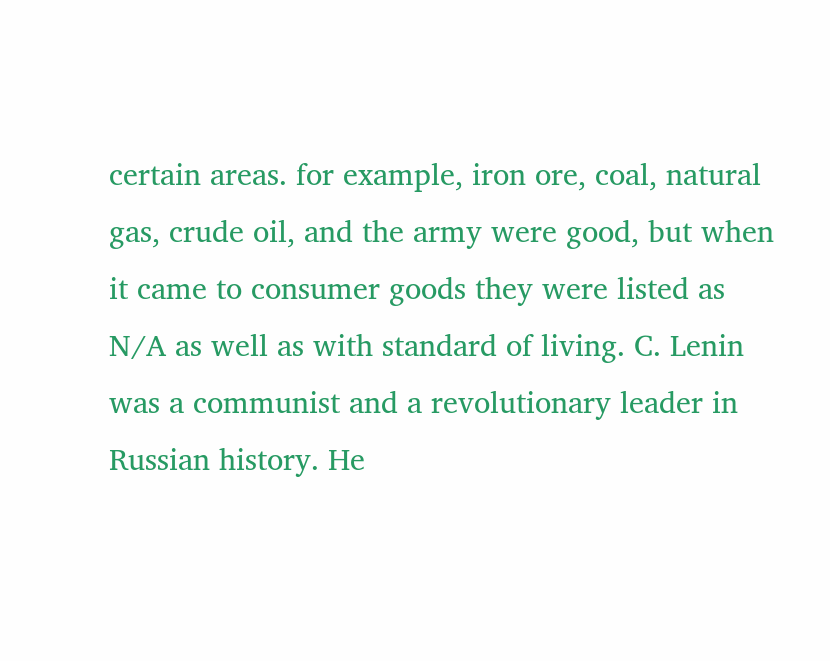certain areas. for example, iron ore, coal, natural gas, crude oil, and the army were good, but when it came to consumer goods they were listed as N/A as well as with standard of living. C. Lenin was a communist and a revolutionary leader in Russian history. He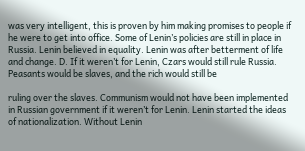was very intelligent, this is proven by him making promises to people if he were to get into office. Some of Lenin’s policies are still in place in Russia. Lenin believed in equality. Lenin was after betterment of life and change. D. If it weren’t for Lenin, Czars would still rule Russia. Peasants would be slaves, and the rich would still be

ruling over the slaves. Communism would not have been implemented in Russian government if it weren’t for Lenin. Lenin started the ideas of nationalization. Without Lenin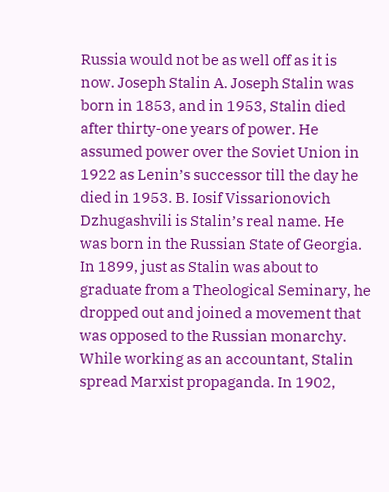Russia would not be as well off as it is now. Joseph Stalin A. Joseph Stalin was born in 1853, and in 1953, Stalin died after thirty-one years of power. He assumed power over the Soviet Union in 1922 as Lenin’s successor till the day he died in 1953. B. Iosif Vissarionovich Dzhugashvili is Stalin’s real name. He was born in the Russian State of Georgia. In 1899, just as Stalin was about to graduate from a Theological Seminary, he dropped out and joined a movement that was opposed to the Russian monarchy. While working as an accountant, Stalin spread Marxist propaganda. In 1902,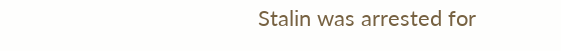Stalin was arrested for